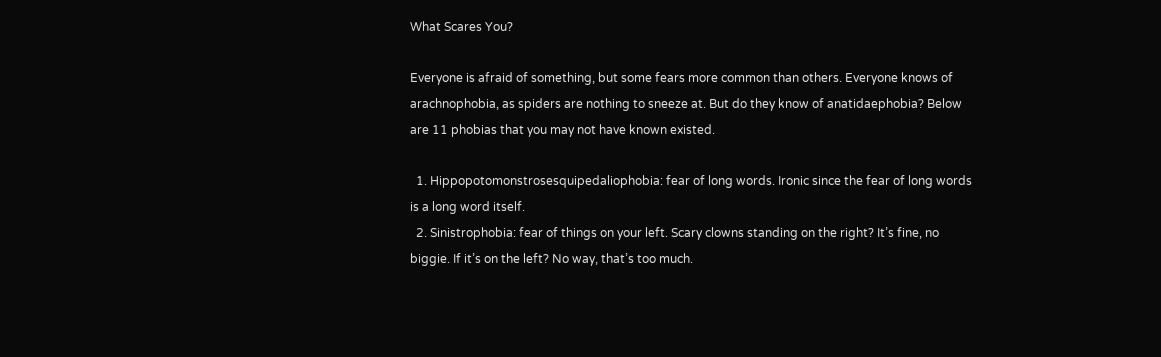What Scares You?

Everyone is afraid of something, but some fears more common than others. Everyone knows of arachnophobia, as spiders are nothing to sneeze at. But do they know of anatidaephobia? Below are 11 phobias that you may not have known existed.

  1. Hippopotomonstrosesquipedaliophobia: fear of long words. Ironic since the fear of long words is a long word itself.
  2. Sinistrophobia: fear of things on your left. Scary clowns standing on the right? It’s fine, no biggie. If it’s on the left? No way, that’s too much.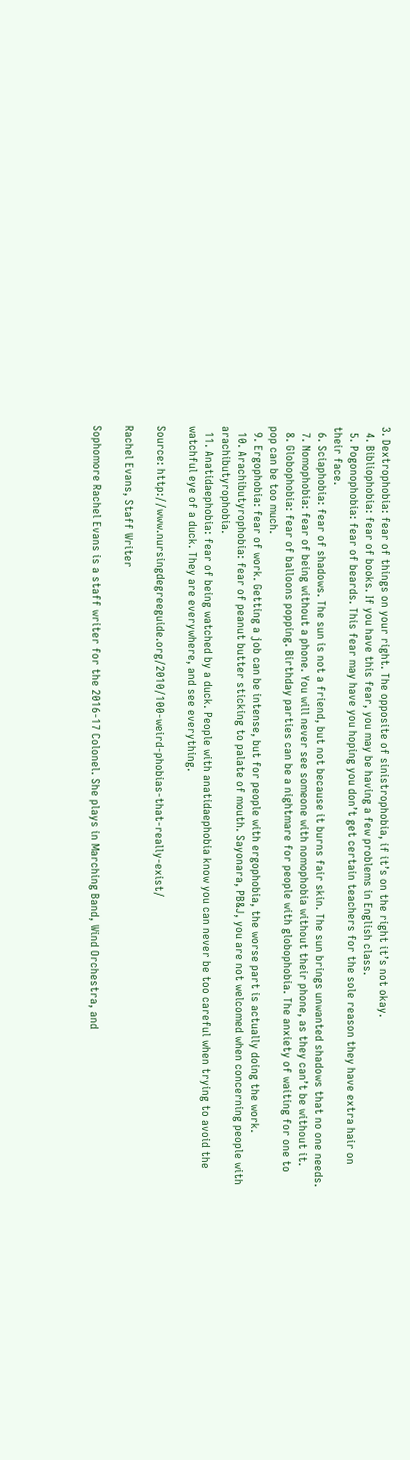3. Dextrophobia: fear of things on your right. The opposite of sinistrophobia, if it’s on the right it’s not okay.
  4. Bibliophobia: fear of books. If you have this fear, you may be having a few problems in English class.
  5. Pogonophobia: fear of beards. This fear may have you hoping you don’t get certain teachers for the sole reason they have extra hair on their face.
  6. Sciaphobia: fear of shadows. The sun is not a friend, but not because it burns fair skin. The sun brings unwanted shadows that no one needs.
  7. Nomophobia: fear of being without a phone. You will never see someone with nomophobia without their phone, as they can’t be without it.
  8. Globophobia: fear of balloons popping. Birthday parties can be a nightmare for people with globophobia. The anxiety of waiting for one to pop can be too much.
  9. Ergophobia: fear of work. Getting a job can be intense, but for people with ergophobia, the worse part is actually doing the work.
  10. Arachibutyrophobia: fear of peanut butter sticking to palate of mouth. Sayonara, PB&J, you are not welcomed when concerning people with arachibutyrophobia.
  11. Anatidaephobia: fear of being watched by a duck. People with anatidaephobia know you can never be too careful when trying to avoid the watchful eye of a duck. They are everywhere, and see everything.

Source: http://www.nursingdegreeguide.org/2010/100-weird-phobias-that-really-exist/

Rachel Evans, Staff Writer

Sophomore Rachel Evans is a staff writer for the 2016-17 Colonel. She plays in Marching Band, Wind Orchestra, and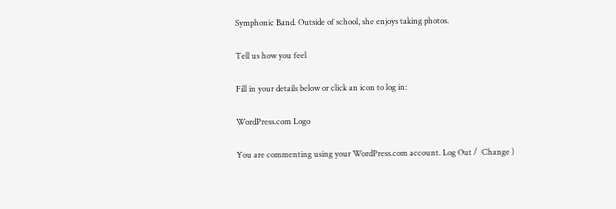Symphonic Band. Outside of school, she enjoys taking photos.

Tell us how you feel

Fill in your details below or click an icon to log in:

WordPress.com Logo

You are commenting using your WordPress.com account. Log Out /  Change )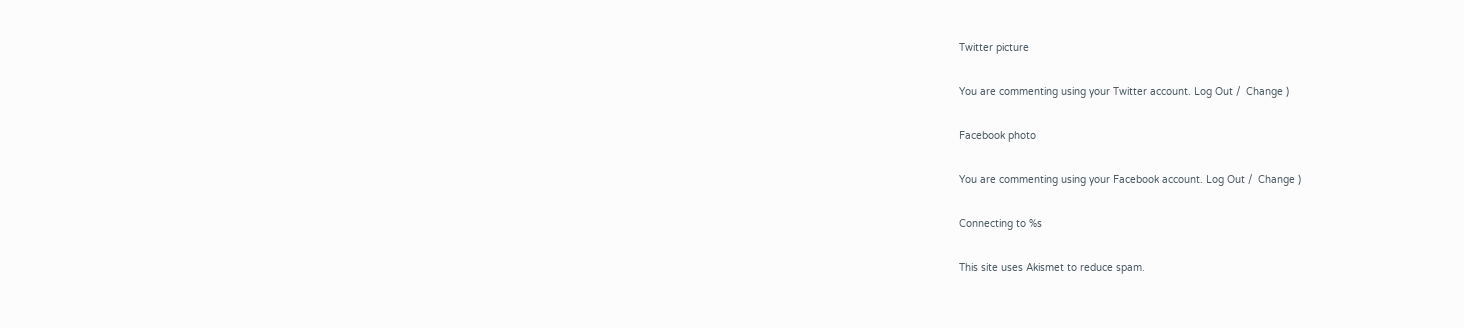Twitter picture

You are commenting using your Twitter account. Log Out /  Change )

Facebook photo

You are commenting using your Facebook account. Log Out /  Change )

Connecting to %s

This site uses Akismet to reduce spam.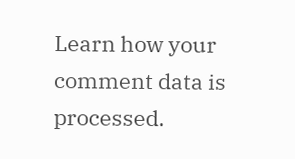Learn how your comment data is processed.